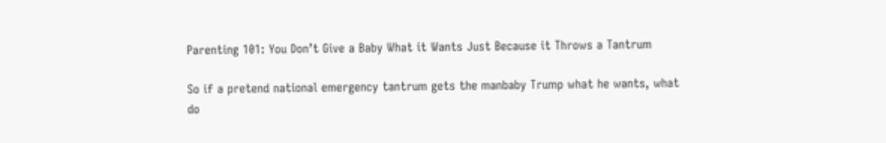Parenting 101: You Don’t Give a Baby What it Wants Just Because it Throws a Tantrum

So if a pretend national emergency tantrum gets the manbaby Trump what he wants, what do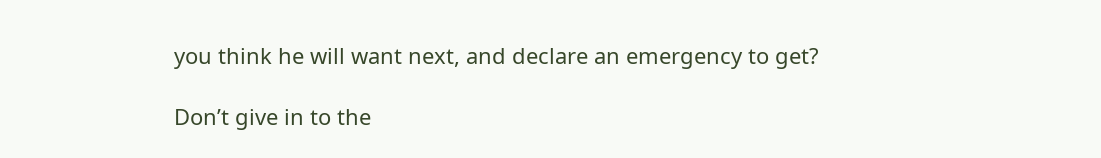you think he will want next, and declare an emergency to get?

Don’t give in to the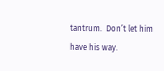tantrum.  Don’t let him have his way.